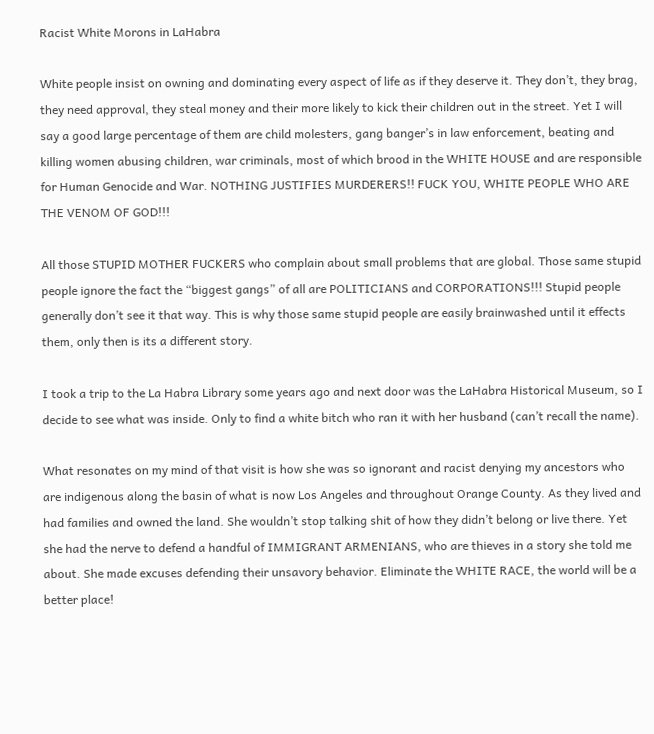Racist White Morons in LaHabra

White people insist on owning and dominating every aspect of life as if they deserve it. They don’t, they brag, they need approval, they steal money and their more likely to kick their children out in the street. Yet I will say a good large percentage of them are child molesters, gang banger’s in law enforcement, beating and killing women abusing children, war criminals, most of which brood in the WHITE HOUSE and are responsible for Human Genocide and War. NOTHING JUSTIFIES MURDERERS!! FUCK YOU, WHITE PEOPLE WHO ARE THE VENOM OF GOD!!!

All those STUPID MOTHER FUCKERS who complain about small problems that are global. Those same stupid people ignore the fact the “biggest gangs” of all are POLITICIANS and CORPORATIONS!!! Stupid people generally don’t see it that way. This is why those same stupid people are easily brainwashed until it effects them, only then is its a different story.

I took a trip to the La Habra Library some years ago and next door was the LaHabra Historical Museum, so I decide to see what was inside. Only to find a white bitch who ran it with her husband (can’t recall the name).

What resonates on my mind of that visit is how she was so ignorant and racist denying my ancestors who are indigenous along the basin of what is now Los Angeles and throughout Orange County. As they lived and had families and owned the land. She wouldn’t stop talking shit of how they didn’t belong or live there. Yet she had the nerve to defend a handful of IMMIGRANT ARMENIANS, who are thieves in a story she told me about. She made excuses defending their unsavory behavior. Eliminate the WHITE RACE, the world will be a better place!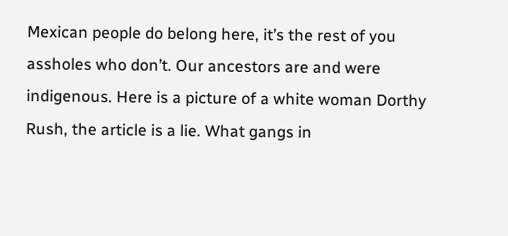Mexican people do belong here, it’s the rest of you assholes who don’t. Our ancestors are and were indigenous. Here is a picture of a white woman Dorthy Rush, the article is a lie. What gangs in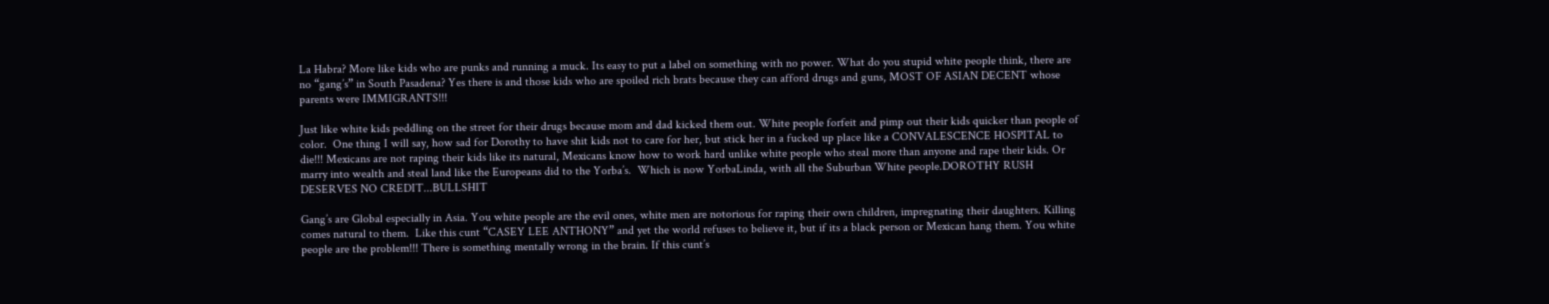La Habra? More like kids who are punks and running a muck. Its easy to put a label on something with no power. What do you stupid white people think, there are no “gang’s” in South Pasadena? Yes there is and those kids who are spoiled rich brats because they can afford drugs and guns, MOST OF ASIAN DECENT whose parents were IMMIGRANTS!!!

Just like white kids peddling on the street for their drugs because mom and dad kicked them out. White people forfeit and pimp out their kids quicker than people of color.  One thing I will say, how sad for Dorothy to have shit kids not to care for her, but stick her in a fucked up place like a CONVALESCENCE HOSPITAL to die!!! Mexicans are not raping their kids like its natural, Mexicans know how to work hard unlike white people who steal more than anyone and rape their kids. Or marry into wealth and steal land like the Europeans did to the Yorba’s.  Which is now YorbaLinda, with all the Suburban White people.DOROTHY RUSH DESERVES NO CREDIT...BULLSHIT

Gang’s are Global especially in Asia. You white people are the evil ones, white men are notorious for raping their own children, impregnating their daughters. Killing comes natural to them.  Like this cunt “CASEY LEE ANTHONY” and yet the world refuses to believe it, but if its a black person or Mexican hang them. You white people are the problem!!! There is something mentally wrong in the brain. If this cunt’s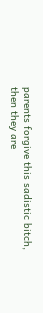parents forgive this sadistic bitch, then they are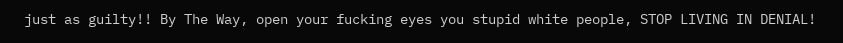just as guilty!! By The Way, open your fucking eyes you stupid white people, STOP LIVING IN DENIAL!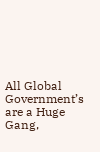All Global Government’s are a Huge Gang,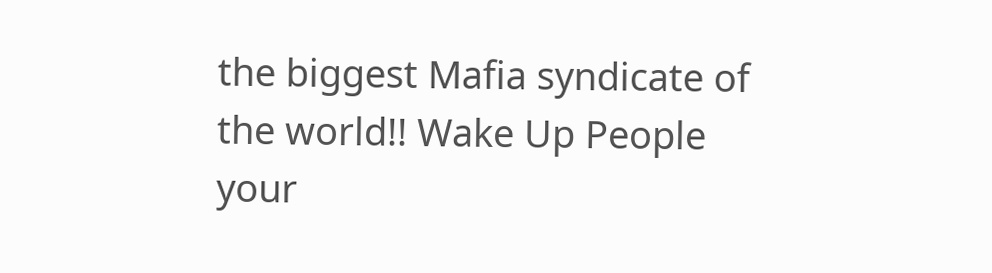the biggest Mafia syndicate of the world!! Wake Up People your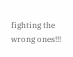fighting the wrong ones!!!